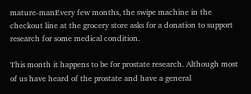mature-manEvery few months, the swipe machine in the checkout line at the grocery store asks for a donation to support research for some medical condition.

This month it happens to be for prostate research. Although most of us have heard of the prostate and have a general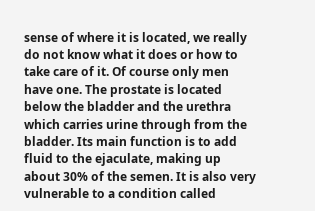sense of where it is located, we really do not know what it does or how to take care of it. Of course only men have one. The prostate is located below the bladder and the urethra which carries urine through from the bladder. Its main function is to add fluid to the ejaculate, making up about 30% of the semen. It is also very vulnerable to a condition called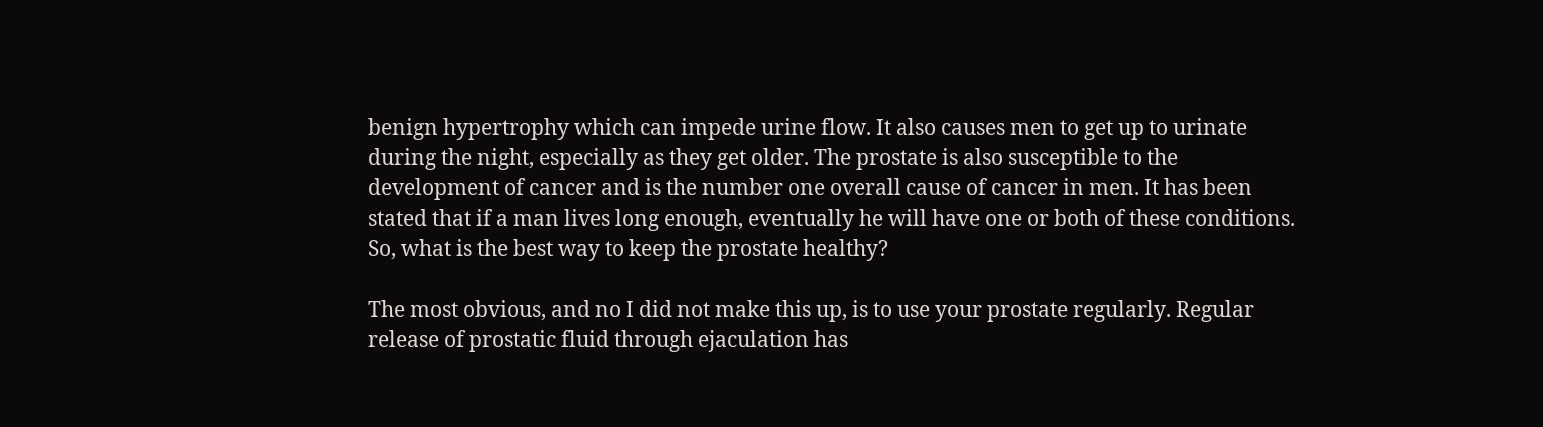benign hypertrophy which can impede urine flow. It also causes men to get up to urinate during the night, especially as they get older. The prostate is also susceptible to the development of cancer and is the number one overall cause of cancer in men. It has been stated that if a man lives long enough, eventually he will have one or both of these conditions. So, what is the best way to keep the prostate healthy?

The most obvious, and no I did not make this up, is to use your prostate regularly. Regular release of prostatic fluid through ejaculation has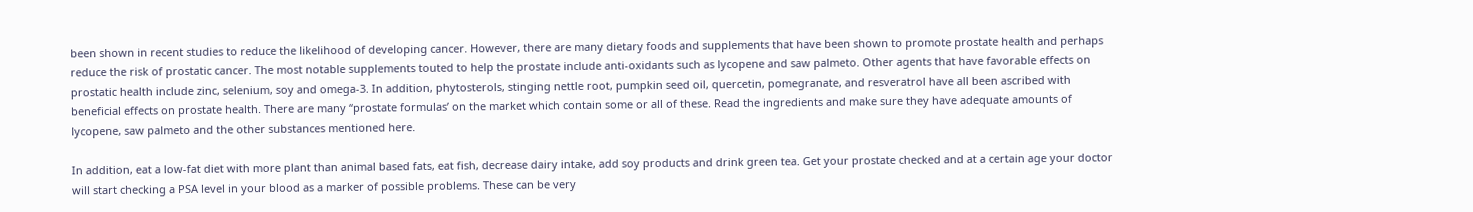been shown in recent studies to reduce the likelihood of developing cancer. However, there are many dietary foods and supplements that have been shown to promote prostate health and perhaps reduce the risk of prostatic cancer. The most notable supplements touted to help the prostate include anti-oxidants such as lycopene and saw palmeto. Other agents that have favorable effects on prostatic health include zinc, selenium, soy and omega-3. In addition, phytosterols, stinging nettle root, pumpkin seed oil, quercetin, pomegranate, and resveratrol have all been ascribed with beneficial effects on prostate health. There are many “prostate formulas’ on the market which contain some or all of these. Read the ingredients and make sure they have adequate amounts of lycopene, saw palmeto and the other substances mentioned here.

In addition, eat a low-fat diet with more plant than animal based fats, eat fish, decrease dairy intake, add soy products and drink green tea. Get your prostate checked and at a certain age your doctor will start checking a PSA level in your blood as a marker of possible problems. These can be very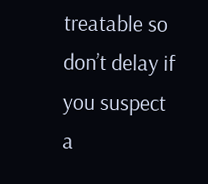treatable so don’t delay if you suspect a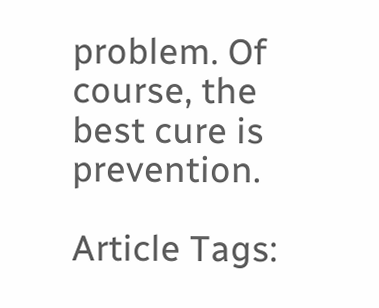problem. Of course, the best cure is prevention.

Article Tags: